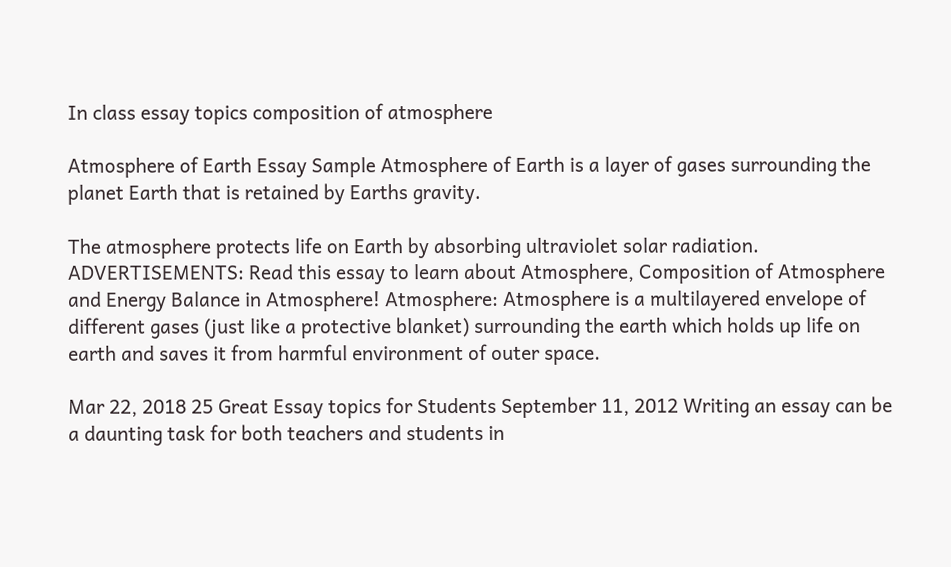In class essay topics composition of atmosphere

Atmosphere of Earth Essay Sample Atmosphere of Earth is a layer of gases surrounding the planet Earth that is retained by Earths gravity.

The atmosphere protects life on Earth by absorbing ultraviolet solar radiation. ADVERTISEMENTS: Read this essay to learn about Atmosphere, Composition of Atmosphere and Energy Balance in Atmosphere! Atmosphere: Atmosphere is a multilayered envelope of different gases (just like a protective blanket) surrounding the earth which holds up life on earth and saves it from harmful environment of outer space.

Mar 22, 2018 25 Great Essay topics for Students September 11, 2012 Writing an essay can be a daunting task for both teachers and students in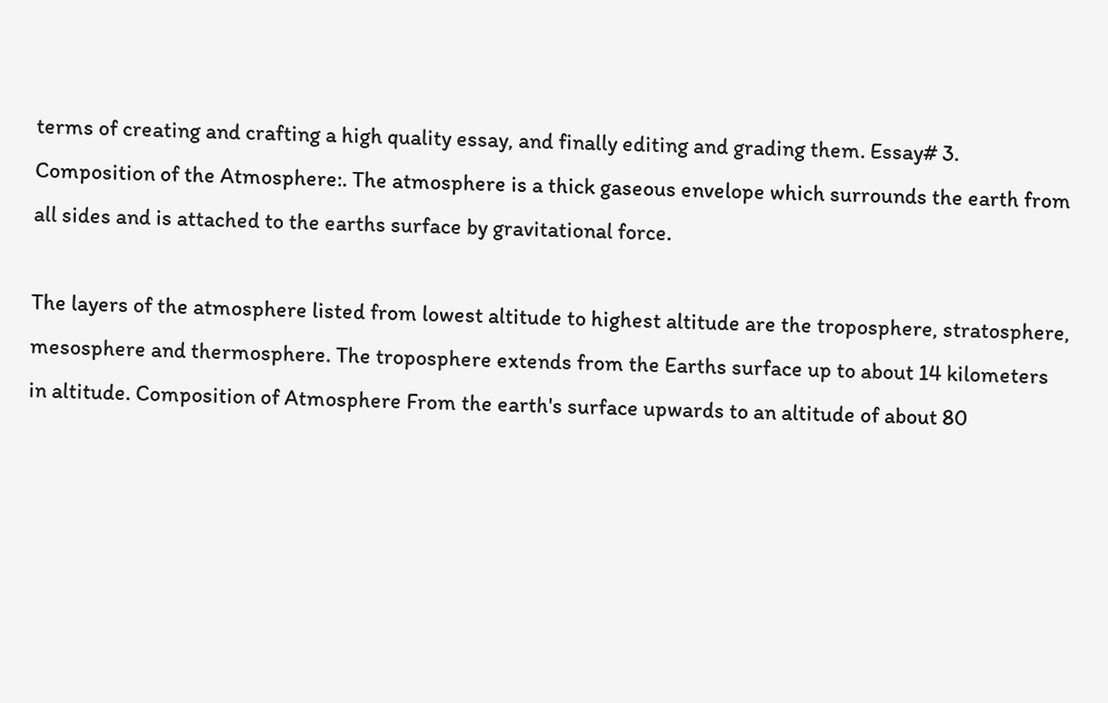terms of creating and crafting a high quality essay, and finally editing and grading them. Essay# 3. Composition of the Atmosphere:. The atmosphere is a thick gaseous envelope which surrounds the earth from all sides and is attached to the earths surface by gravitational force.

The layers of the atmosphere listed from lowest altitude to highest altitude are the troposphere, stratosphere, mesosphere and thermosphere. The troposphere extends from the Earths surface up to about 14 kilometers in altitude. Composition of Atmosphere From the earth's surface upwards to an altitude of about 80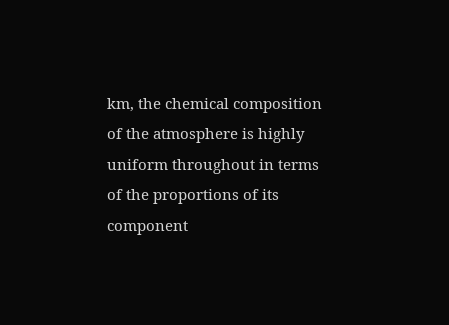km, the chemical composition of the atmosphere is highly uniform throughout in terms of the proportions of its component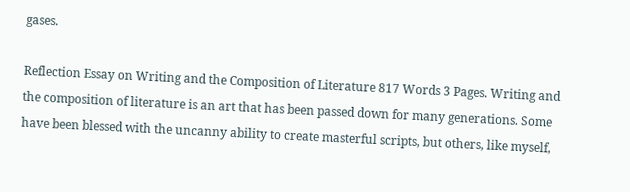gases.

Reflection Essay on Writing and the Composition of Literature 817 Words 3 Pages. Writing and the composition of literature is an art that has been passed down for many generations. Some have been blessed with the uncanny ability to create masterful scripts, but others, like myself,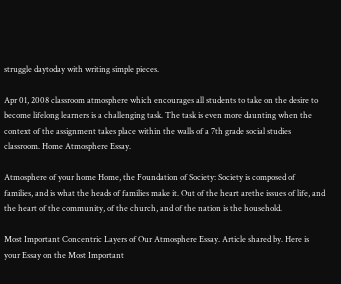struggle daytoday with writing simple pieces.

Apr 01, 2008 classroom atmosphere which encourages all students to take on the desire to become lifelong learners is a challenging task. The task is even more daunting when the context of the assignment takes place within the walls of a 7th grade social studies classroom. Home Atmosphere Essay.

Atmosphere of your home Home, the Foundation of Society: Society is composed of families, and is what the heads of families make it. Out of the heart arethe issues of life, and the heart of the community, of the church, and of the nation is the household.

Most Important Concentric Layers of Our Atmosphere Essay. Article shared by. Here is your Essay on the Most Important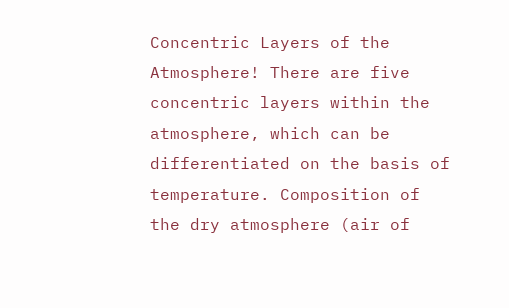Concentric Layers of the Atmosphere! There are five concentric layers within the atmosphere, which can be differentiated on the basis of temperature. Composition of the dry atmosphere (air of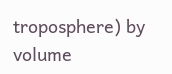troposphere) by volume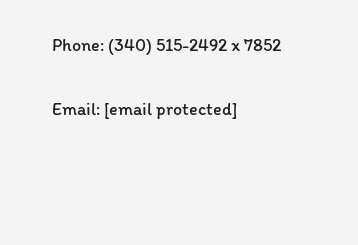Phone: (340) 515-2492 x 7852

Email: [email protected]